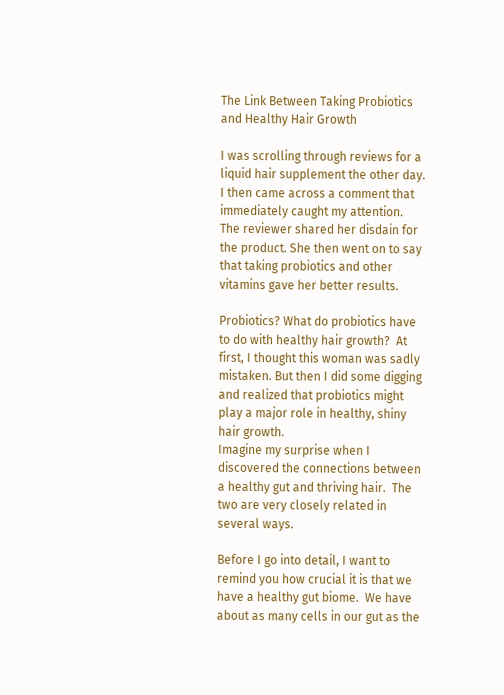The Link Between Taking Probiotics and Healthy Hair Growth

I was scrolling through reviews for a liquid hair supplement the other day.  I then came across a comment that immediately caught my attention.  The reviewer shared her disdain for the product. She then went on to say that taking probiotics and other vitamins gave her better results.

Probiotics? What do probiotics have to do with healthy hair growth?  At first, I thought this woman was sadly mistaken. But then I did some digging and realized that probiotics might play a major role in healthy, shiny hair growth.
Imagine my surprise when I discovered the connections between a healthy gut and thriving hair.  The two are very closely related in several ways.

Before I go into detail, I want to remind you how crucial it is that we have a healthy gut biome.  We have about as many cells in our gut as the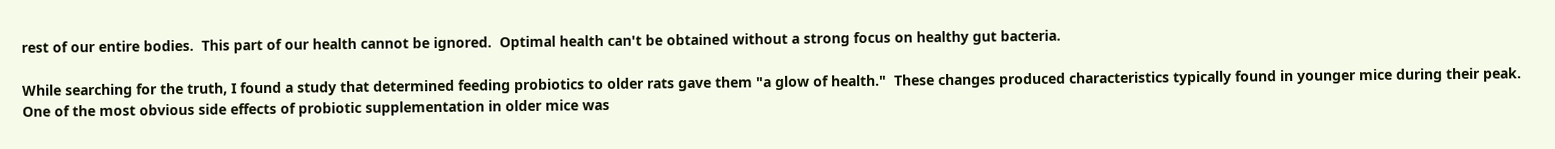rest of our entire bodies.  This part of our health cannot be ignored.  Optimal health can't be obtained without a strong focus on healthy gut bacteria.

While searching for the truth, I found a study that determined feeding probiotics to older rats gave them "a glow of health."  These changes produced characteristics typically found in younger mice during their peak.  One of the most obvious side effects of probiotic supplementation in older mice was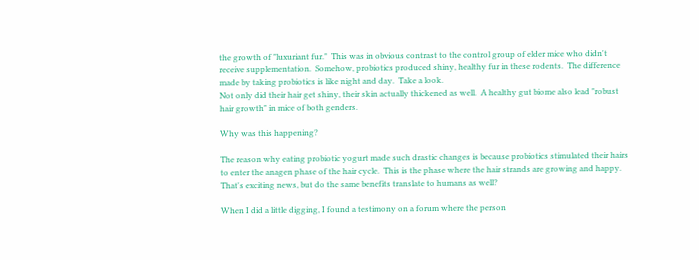the growth of "luxuriant fur."  This was in obvious contrast to the control group of elder mice who didn't receive supplementation.  Somehow, probiotics produced shiny, healthy fur in these rodents.  The difference made by taking probiotics is like night and day.  Take a look.
Not only did their hair get shiny, their skin actually thickened as well.  A healthy gut biome also lead "robust hair growth" in mice of both genders.

Why was this happening?

The reason why eating probiotic yogurt made such drastic changes is because probiotics stimulated their hairs to enter the anagen phase of the hair cycle.  This is the phase where the hair strands are growing and happy.  That's exciting news, but do the same benefits translate to humans as well?

When I did a little digging, I found a testimony on a forum where the person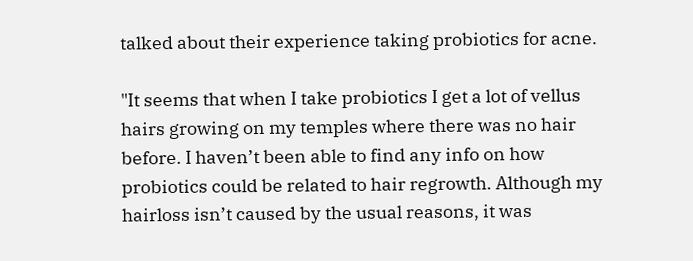talked about their experience taking probiotics for acne.

"It seems that when I take probiotics I get a lot of vellus hairs growing on my temples where there was no hair before. I haven’t been able to find any info on how probiotics could be related to hair regrowth. Although my hairloss isn’t caused by the usual reasons, it was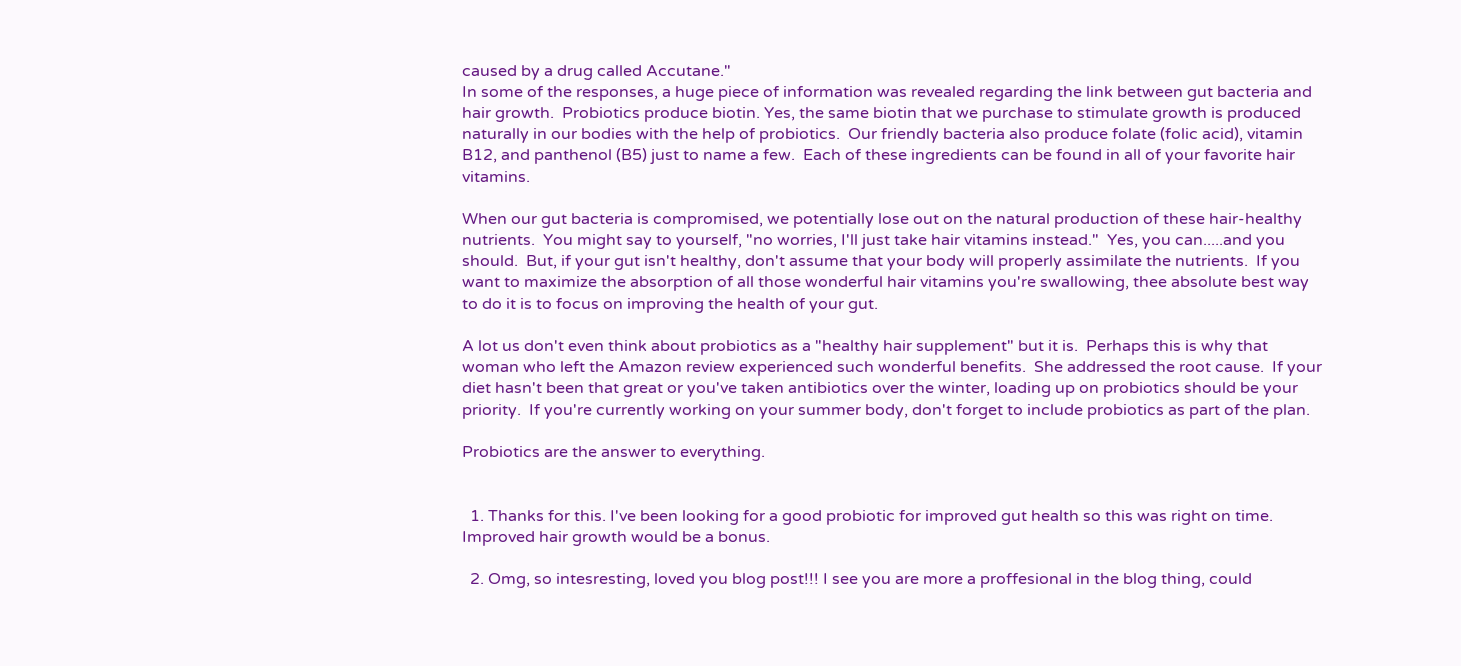caused by a drug called Accutane."
In some of the responses, a huge piece of information was revealed regarding the link between gut bacteria and hair growth.  Probiotics produce biotin. Yes, the same biotin that we purchase to stimulate growth is produced naturally in our bodies with the help of probiotics.  Our friendly bacteria also produce folate (folic acid), vitamin B12, and panthenol (B5) just to name a few.  Each of these ingredients can be found in all of your favorite hair vitamins.

When our gut bacteria is compromised, we potentially lose out on the natural production of these hair-healthy nutrients.  You might say to yourself, "no worries, I'll just take hair vitamins instead."  Yes, you can.....and you should.  But, if your gut isn't healthy, don't assume that your body will properly assimilate the nutrients.  If you want to maximize the absorption of all those wonderful hair vitamins you're swallowing, thee absolute best way to do it is to focus on improving the health of your gut.

A lot us don't even think about probiotics as a "healthy hair supplement" but it is.  Perhaps this is why that woman who left the Amazon review experienced such wonderful benefits.  She addressed the root cause.  If your diet hasn't been that great or you've taken antibiotics over the winter, loading up on probiotics should be your priority.  If you're currently working on your summer body, don't forget to include probiotics as part of the plan.

Probiotics are the answer to everything.


  1. Thanks for this. I've been looking for a good probiotic for improved gut health so this was right on time. Improved hair growth would be a bonus.

  2. Omg, so intesresting, loved you blog post!!! I see you are more a proffesional in the blog thing, could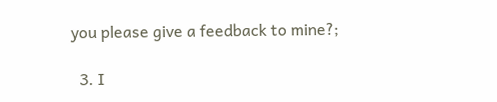you please give a feedback to mine?;

  3. I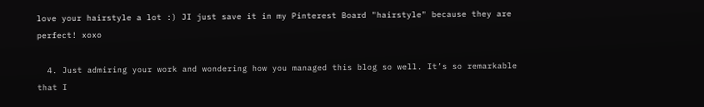love your hairstyle a lot :) JI just save it in my Pinterest Board "hairstyle" because they are perfect! xoxo

  4. Just admiring your work and wondering how you managed this blog so well. It’s so remarkable that I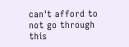can't afford to not go through this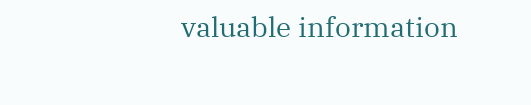valuable information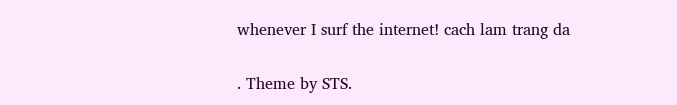whenever I surf the internet! cach lam trang da


. Theme by STS.